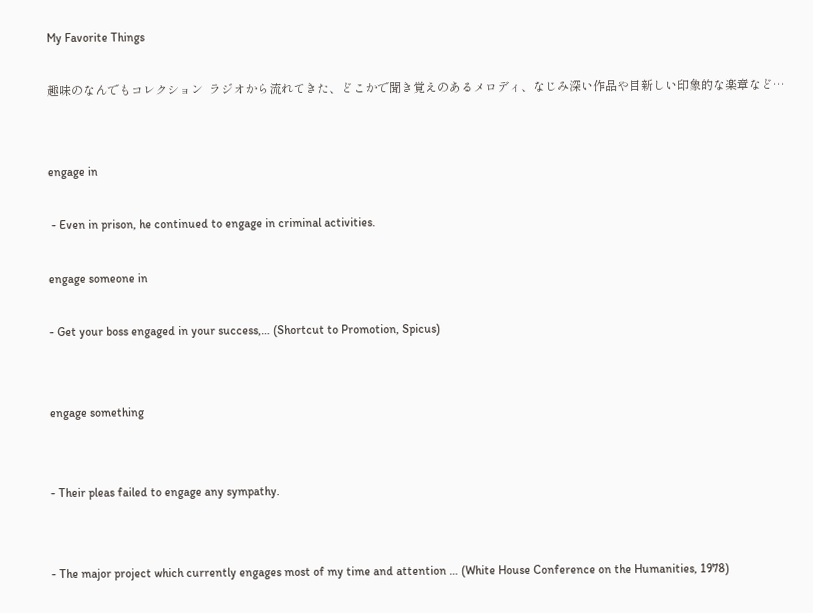My Favorite Things

趣味のなんでもコレクション  ラジオから流れてきた、どこかで聞き覚えのあるメロディ、なじみ深い作品や目新しい印象的な楽章など…


engage in

 - Even in prison, he continued to engage in criminal activities.

engage someone in

- Get your boss engaged in your success,… (Shortcut to Promotion, Spicus)


engage something


- Their pleas failed to engage any sympathy.


- The major project which currently engages most of my time and attention … (White House Conference on the Humanities, 1978)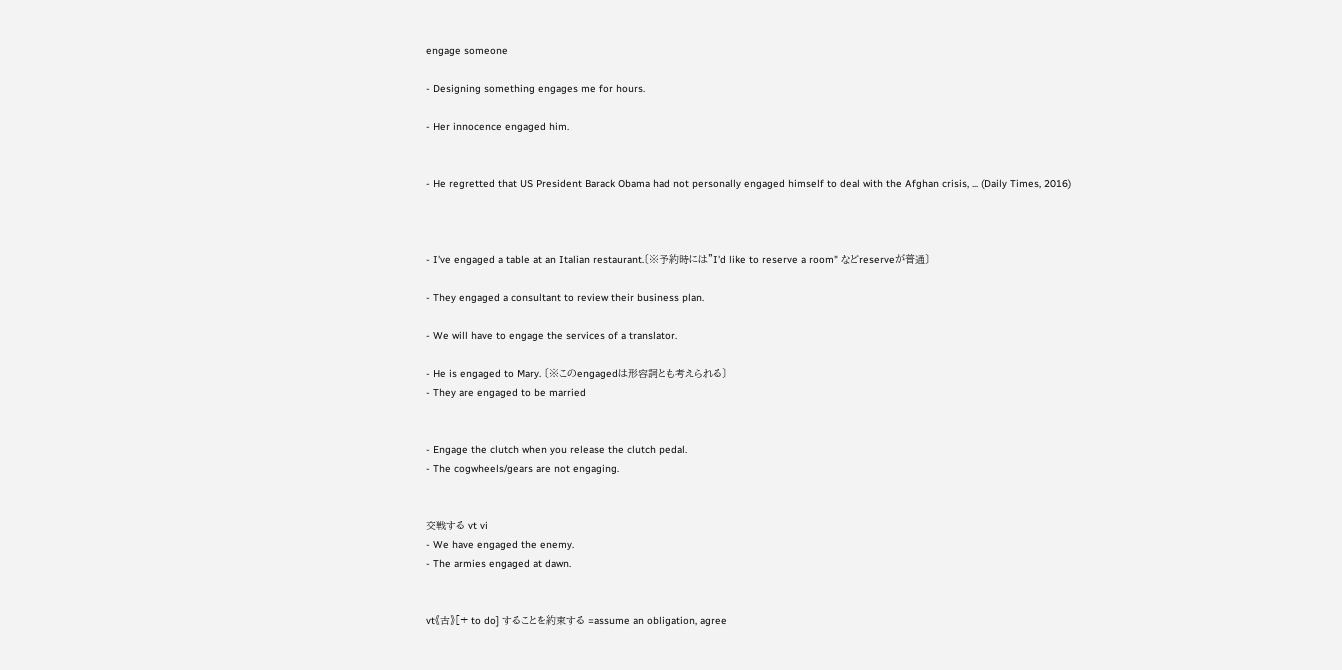engage someone

- Designing something engages me for hours.

- Her innocence engaged him.


- He regretted that US President Barack Obama had not personally engaged himself to deal with the Afghan crisis, ... (Daily Times, 2016)



- I've engaged a table at an Italian restaurant.〔※予約時には"I'd like to reserve a room" などreserveが普通〕

- They engaged a consultant to review their business plan.

- We will have to engage the services of a translator.

- He is engaged to Mary. 〔※このengagedは形容詞とも考えられる〕
- They are engaged to be married


- Engage the clutch when you release the clutch pedal.
- The cogwheels/gears are not engaging.


交戦する vt vi
- We have engaged the enemy.
- The armies engaged at dawn.


vt《古》[+ to do] することを約束する =assume an obligation, agree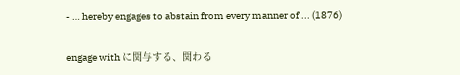- … hereby engages to abstain from every manner of ... (1876)

engage with に関与する、関わる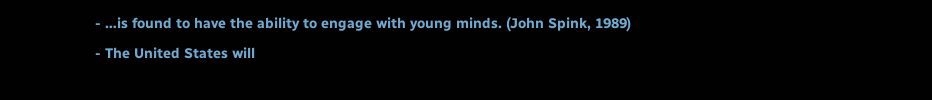- …is found to have the ability to engage with young minds. (John Spink, 1989)
- The United States will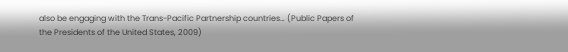also be engaging with the Trans-Pacific Partnership countries… (Public Papers of the Presidents of the United States, 2009)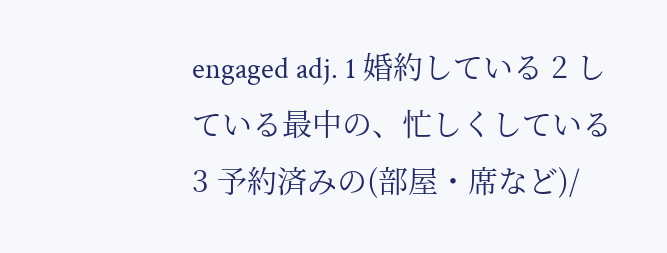engaged adj. 1 婚約している 2 している最中の、忙しくしている 3 予約済みの(部屋・席など)/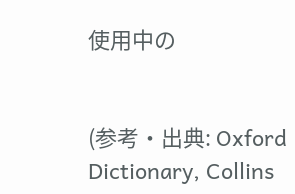使用中の


(参考・出典: Oxford Dictionary, Collins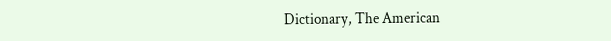Dictionary, The American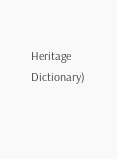Heritage Dictionary)